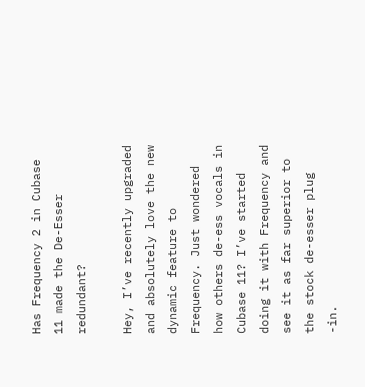Has Frequency 2 in Cubase 11 made the De-Esser redundant?

Hey, I’ve recently upgraded and absolutely love the new dynamic feature to Frequency. Just wondered how others de-ess vocals in Cubase 11? I’ve started doing it with Frequency and see it as far superior to the stock de-esser plug -in.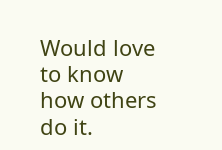Would love to know how others do it.